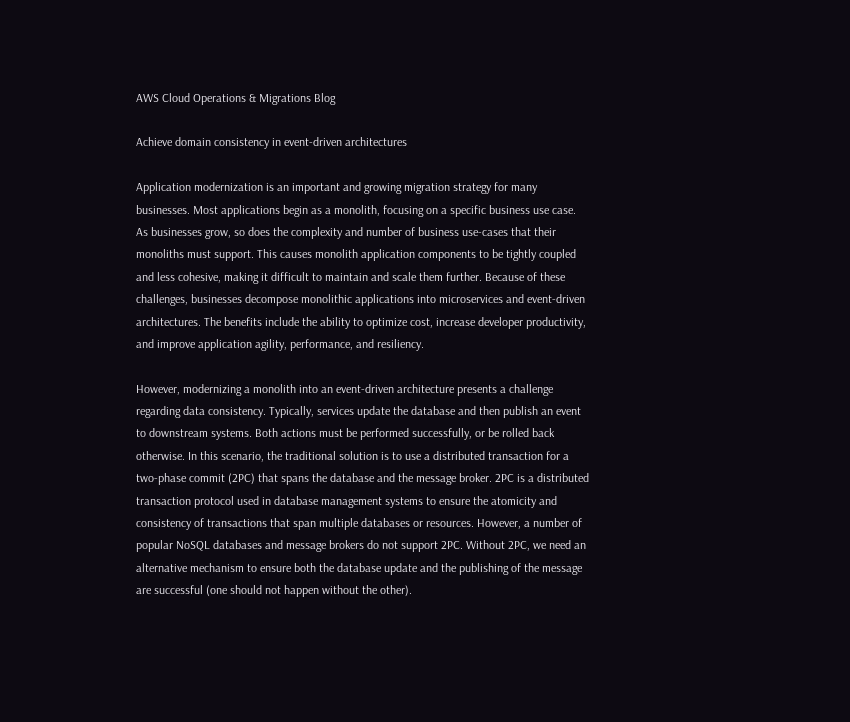AWS Cloud Operations & Migrations Blog

Achieve domain consistency in event-driven architectures

Application modernization is an important and growing migration strategy for many businesses. Most applications begin as a monolith, focusing on a specific business use case. As businesses grow, so does the complexity and number of business use-cases that their monoliths must support. This causes monolith application components to be tightly coupled and less cohesive, making it difficult to maintain and scale them further. Because of these challenges, businesses decompose monolithic applications into microservices and event-driven architectures. The benefits include the ability to optimize cost, increase developer productivity, and improve application agility, performance, and resiliency.

However, modernizing a monolith into an event-driven architecture presents a challenge regarding data consistency. Typically, services update the database and then publish an event to downstream systems. Both actions must be performed successfully, or be rolled back otherwise. In this scenario, the traditional solution is to use a distributed transaction for a two-phase commit (2PC) that spans the database and the message broker. 2PC is a distributed transaction protocol used in database management systems to ensure the atomicity and consistency of transactions that span multiple databases or resources. However, a number of popular NoSQL databases and message brokers do not support 2PC. Without 2PC, we need an alternative mechanism to ensure both the database update and the publishing of the message are successful (one should not happen without the other).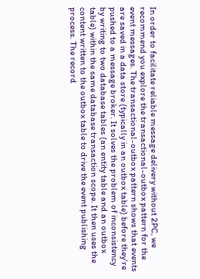In order to facilitate reliable message delivery without 2PC, we recommend you explore the transactional-outbox pattern for the event messages. The transactional-outbox pattern shows that events are saved in a data store (typically in an outbox table) before they’re pushed to a message broker. It solves the problem of inconsistency by writing to two database tables (an entity table and an outbox table) within the same database transaction scope. It then uses the content written to the outbox table to drive the event publishing process. The record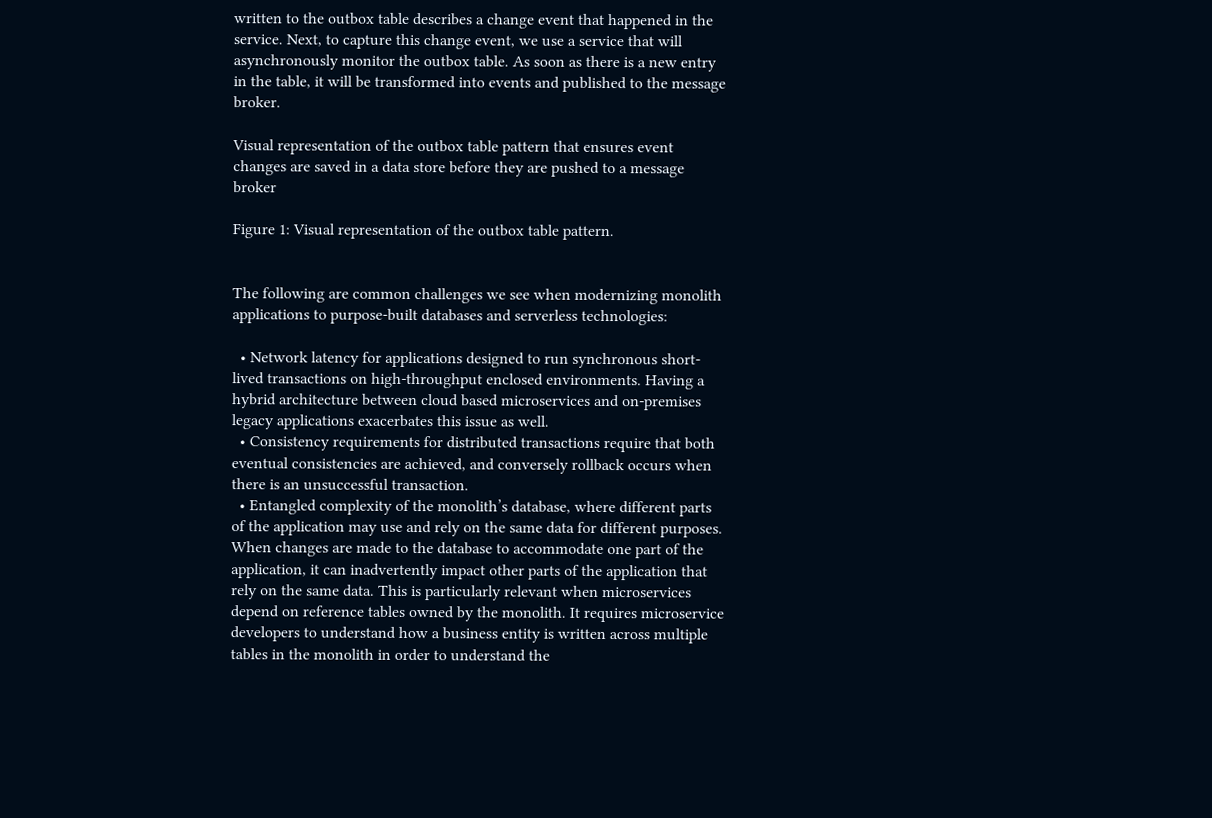written to the outbox table describes a change event that happened in the service. Next, to capture this change event, we use a service that will asynchronously monitor the outbox table. As soon as there is a new entry in the table, it will be transformed into events and published to the message broker.

Visual representation of the outbox table pattern that ensures event changes are saved in a data store before they are pushed to a message broker

Figure 1: Visual representation of the outbox table pattern.


The following are common challenges we see when modernizing monolith applications to purpose-built databases and serverless technologies:

  • Network latency for applications designed to run synchronous short-lived transactions on high-throughput enclosed environments. Having a hybrid architecture between cloud based microservices and on-premises legacy applications exacerbates this issue as well.
  • Consistency requirements for distributed transactions require that both eventual consistencies are achieved, and conversely rollback occurs when there is an unsuccessful transaction.
  • Entangled complexity of the monolith’s database, where different parts of the application may use and rely on the same data for different purposes. When changes are made to the database to accommodate one part of the application, it can inadvertently impact other parts of the application that rely on the same data. This is particularly relevant when microservices depend on reference tables owned by the monolith. It requires microservice developers to understand how a business entity is written across multiple tables in the monolith in order to understand the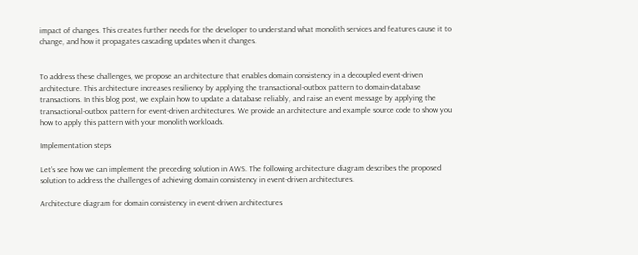impact of changes. This creates further needs for the developer to understand what monolith services and features cause it to change, and how it propagates cascading updates when it changes.


To address these challenges, we propose an architecture that enables domain consistency in a decoupled event-driven architecture. This architecture increases resiliency by applying the transactional-outbox pattern to domain-database transactions. In this blog post, we explain how to update a database reliably, and raise an event message by applying the transactional-outbox pattern for event-driven architectures. We provide an architecture and example source code to show you how to apply this pattern with your monolith workloads.

Implementation steps

Let’s see how we can implement the preceding solution in AWS. The following architecture diagram describes the proposed solution to address the challenges of achieving domain consistency in event-driven architectures.

Architecture diagram for domain consistency in event-driven architectures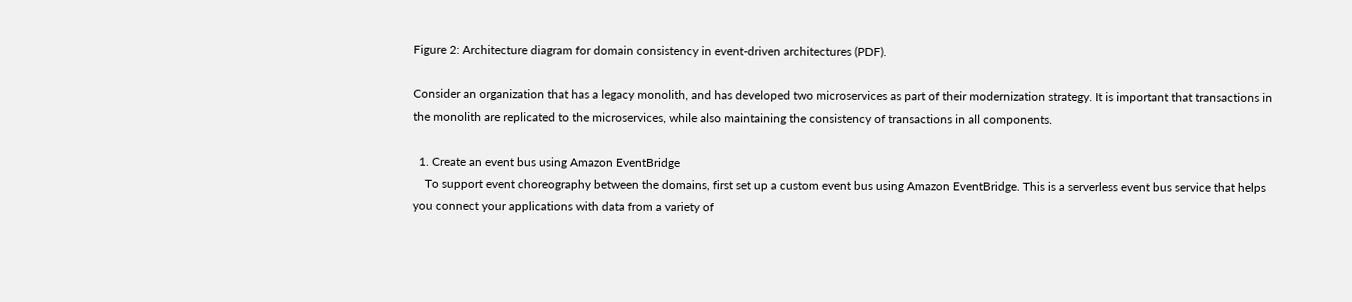Figure 2: Architecture diagram for domain consistency in event-driven architectures (PDF).

Consider an organization that has a legacy monolith, and has developed two microservices as part of their modernization strategy. It is important that transactions in the monolith are replicated to the microservices, while also maintaining the consistency of transactions in all components.

  1. Create an event bus using Amazon EventBridge
    To support event choreography between the domains, first set up a custom event bus using Amazon EventBridge. This is a serverless event bus service that helps you connect your applications with data from a variety of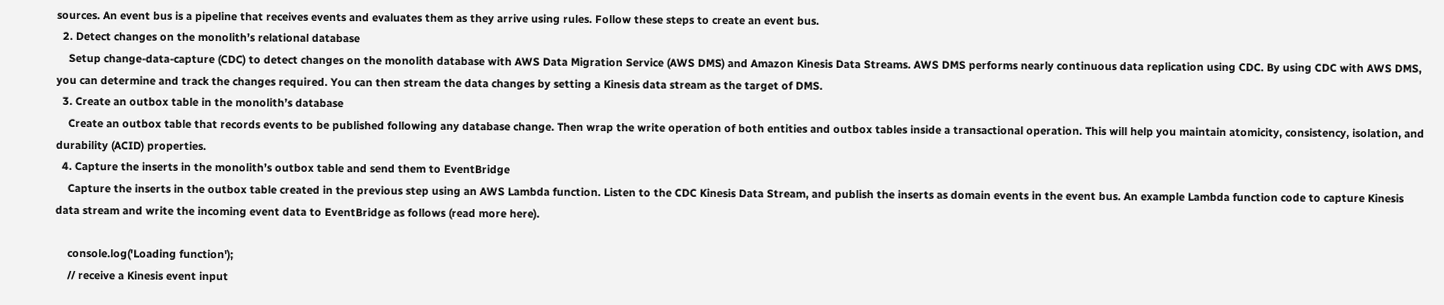sources. An event bus is a pipeline that receives events and evaluates them as they arrive using rules. Follow these steps to create an event bus.
  2. Detect changes on the monolith’s relational database
    Setup change-data-capture (CDC) to detect changes on the monolith database with AWS Data Migration Service (AWS DMS) and Amazon Kinesis Data Streams. AWS DMS performs nearly continuous data replication using CDC. By using CDC with AWS DMS, you can determine and track the changes required. You can then stream the data changes by setting a Kinesis data stream as the target of DMS.
  3. Create an outbox table in the monolith’s database
    Create an outbox table that records events to be published following any database change. Then wrap the write operation of both entities and outbox tables inside a transactional operation. This will help you maintain atomicity, consistency, isolation, and durability (ACID) properties.
  4. Capture the inserts in the monolith’s outbox table and send them to EventBridge
    Capture the inserts in the outbox table created in the previous step using an AWS Lambda function. Listen to the CDC Kinesis Data Stream, and publish the inserts as domain events in the event bus. An example Lambda function code to capture Kinesis data stream and write the incoming event data to EventBridge as follows (read more here).

    console.log('Loading function');
    // receive a Kinesis event input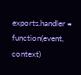exports.handler = function(event, context)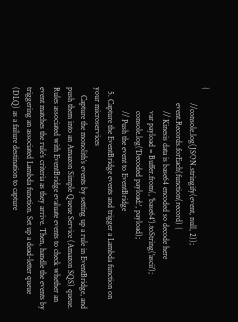{
        //console.log(JSON.stringify(event, null, 2));
        event.Records.forEach(function(record) {
            // Kinesis data is base64 encoded so decode here
            var payload = Buffer.from(, 'base64').toString('ascii');
            console.log('Decoded payload:', payload);
            // Push the event to EventBridge
  5. Capture the EventBridge events and trigger a Lambda function on your microservices
    Capture the monolith’s events by setting up a rule in EventBridge, and push them into an Amazon Simple Queue Service (Amazon SQS) queue. Rules associated with EventBridge evaluate events to check whether an event matches the rule’s criteria as they arrive. Then, handle the events by triggering an associated Lambda function. Set up a dead-letter queue (DLQ) as a failure destination to capture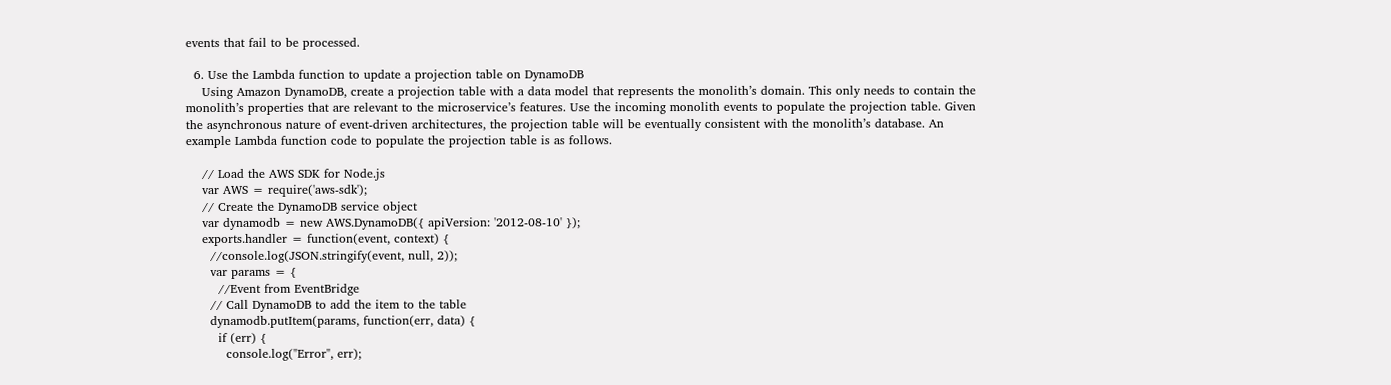events that fail to be processed.

  6. Use the Lambda function to update a projection table on DynamoDB
    Using Amazon DynamoDB, create a projection table with a data model that represents the monolith’s domain. This only needs to contain the monolith’s properties that are relevant to the microservice’s features. Use the incoming monolith events to populate the projection table. Given the asynchronous nature of event-driven architectures, the projection table will be eventually consistent with the monolith’s database. An example Lambda function code to populate the projection table is as follows.

    // Load the AWS SDK for Node.js
    var AWS = require('aws-sdk');
    // Create the DynamoDB service object
    var dynamodb = new AWS.DynamoDB({ apiVersion: '2012-08-10' });
    exports.handler = function(event, context) {
      //console.log(JSON.stringify(event, null, 2));
      var params = {
        //Event from EventBridge
      // Call DynamoDB to add the item to the table
      dynamodb.putItem(params, function(err, data) {
        if (err) {
          console.log("Error", err);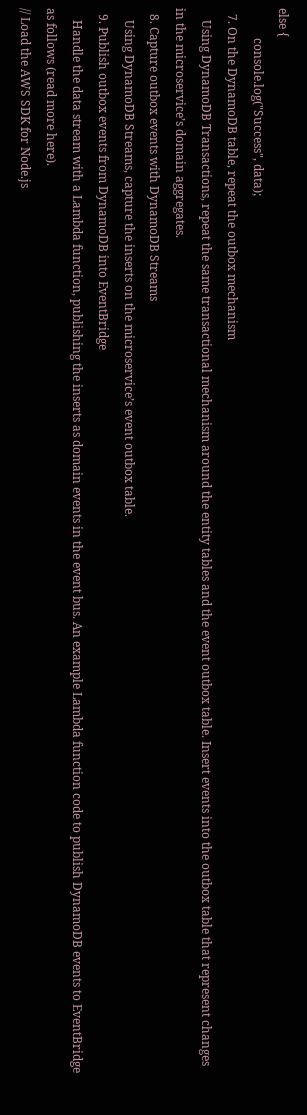else {
          console.log("Success", data);
  7. On the DynamoDB table, repeat the outbox mechanism
    Using DynamoDB Transactions, repeat the same transactional mechanism around the entity tables and the event outbox table. Insert events into the outbox table that represent changes in the microservice’s domain aggregates.
  8. Capture outbox events with DynamoDB Streams
    Using DynamoDB Streams, capture the inserts on the microservice’s event outbox table.
  9. Publish outbox events from DynamoDB into EventBridge
    Handle the data stream with a Lambda function, publishing the inserts as domain events in the event bus. An example Lambda function code to publish DynamoDB events to EventBridge as follows (read more here).
// Load the AWS SDK for Node.js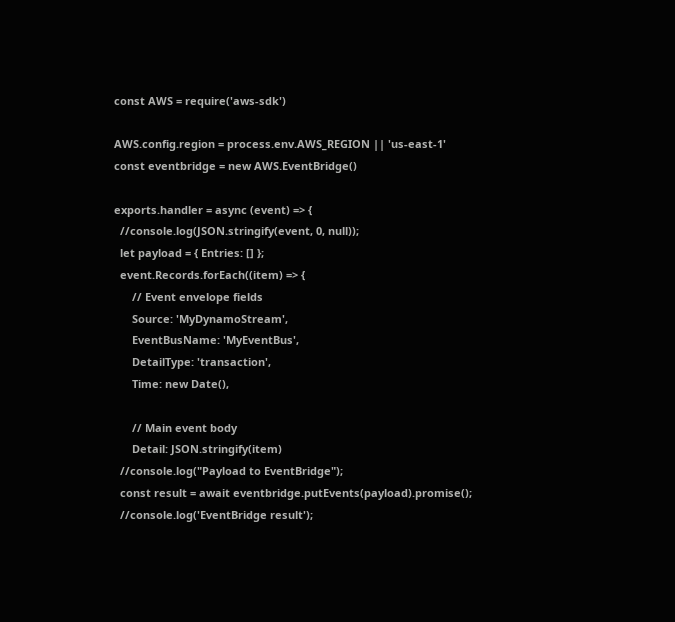const AWS = require('aws-sdk')

AWS.config.region = process.env.AWS_REGION || 'us-east-1'
const eventbridge = new AWS.EventBridge()

exports.handler = async (event) => {
  //console.log(JSON.stringify(event, 0, null));
  let payload = { Entries: [] };
  event.Records.forEach((item) => {
      // Event envelope fields
      Source: 'MyDynamoStream',
      EventBusName: 'MyEventBus',
      DetailType: 'transaction',
      Time: new Date(),

      // Main event body
      Detail: JSON.stringify(item)
  //console.log("Payload to EventBridge");
  const result = await eventbridge.putEvents(payload).promise();
  //console.log('EventBridge result');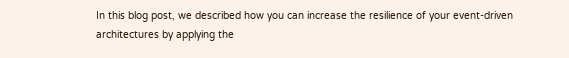In this blog post, we described how you can increase the resilience of your event-driven architectures by applying the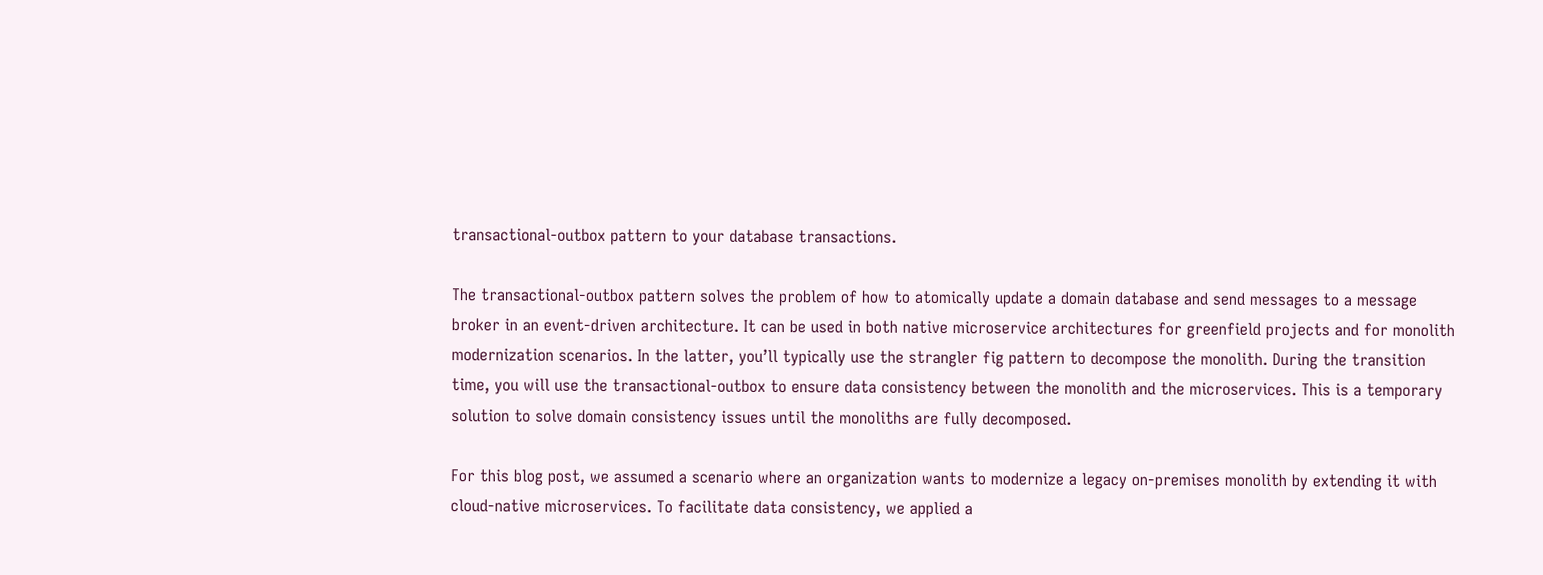transactional-outbox pattern to your database transactions.

The transactional-outbox pattern solves the problem of how to atomically update a domain database and send messages to a message broker in an event-driven architecture. It can be used in both native microservice architectures for greenfield projects and for monolith modernization scenarios. In the latter, you’ll typically use the strangler fig pattern to decompose the monolith. During the transition time, you will use the transactional-outbox to ensure data consistency between the monolith and the microservices. This is a temporary solution to solve domain consistency issues until the monoliths are fully decomposed.

For this blog post, we assumed a scenario where an organization wants to modernize a legacy on-premises monolith by extending it with cloud-native microservices. To facilitate data consistency, we applied a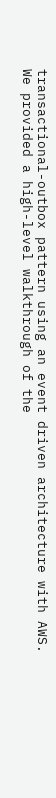transactional-outbox pattern using an event driven architecture with AWS. We provided a high-level walkthrough of the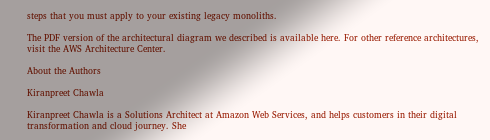steps that you must apply to your existing legacy monoliths.

The PDF version of the architectural diagram we described is available here. For other reference architectures, visit the AWS Architecture Center.

About the Authors

Kiranpreet Chawla

Kiranpreet Chawla is a Solutions Architect at Amazon Web Services, and helps customers in their digital transformation and cloud journey. She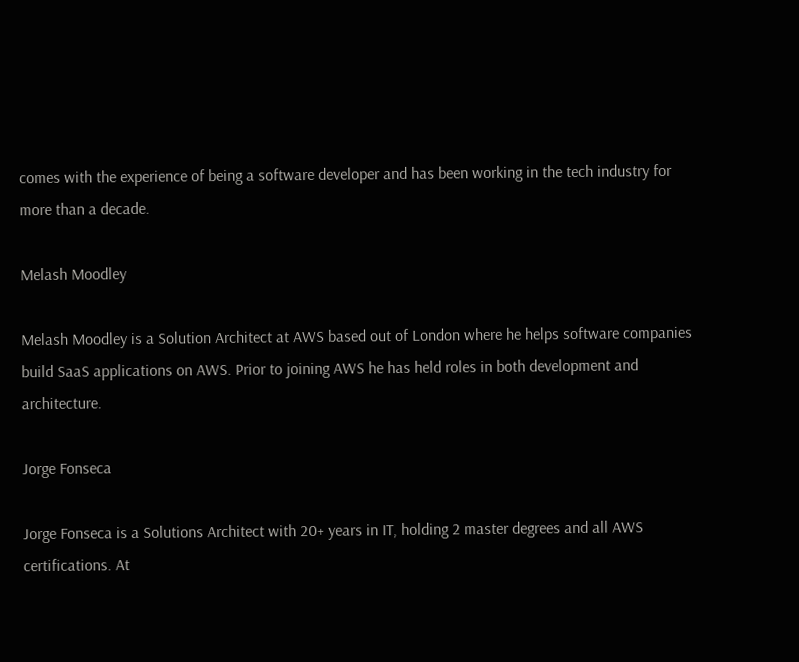comes with the experience of being a software developer and has been working in the tech industry for more than a decade.

Melash Moodley

Melash Moodley is a Solution Architect at AWS based out of London where he helps software companies build SaaS applications on AWS. Prior to joining AWS he has held roles in both development and architecture.

Jorge Fonseca

Jorge Fonseca is a Solutions Architect with 20+ years in IT, holding 2 master degrees and all AWS certifications. At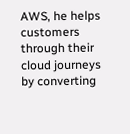AWS, he helps customers through their cloud journeys by converting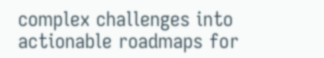complex challenges into actionable roadmaps for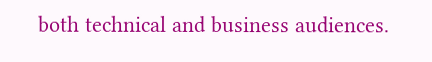both technical and business audiences.